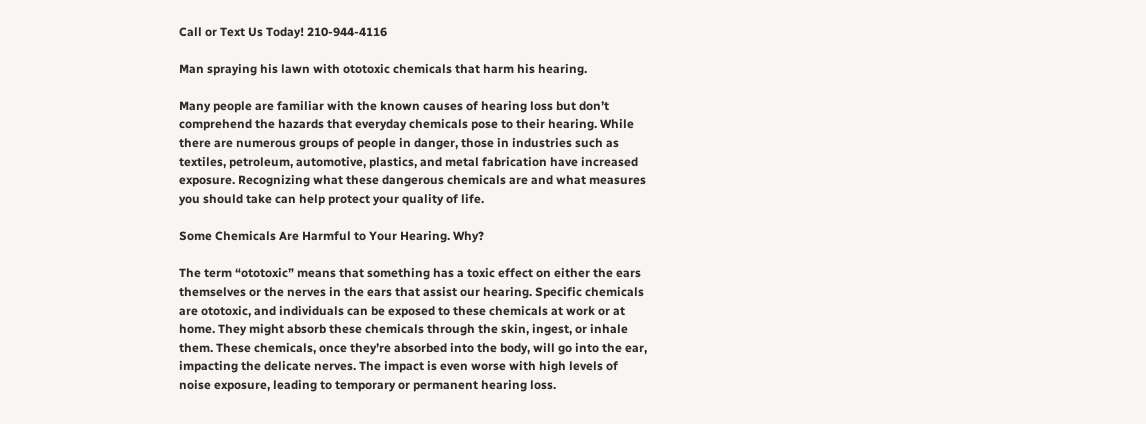Call or Text Us Today! 210-944-4116

Man spraying his lawn with ototoxic chemicals that harm his hearing.

Many people are familiar with the known causes of hearing loss but don’t comprehend the hazards that everyday chemicals pose to their hearing. While there are numerous groups of people in danger, those in industries such as textiles, petroleum, automotive, plastics, and metal fabrication have increased exposure. Recognizing what these dangerous chemicals are and what measures you should take can help protect your quality of life.

Some Chemicals Are Harmful to Your Hearing. Why?

The term “ototoxic” means that something has a toxic effect on either the ears themselves or the nerves in the ears that assist our hearing. Specific chemicals are ototoxic, and individuals can be exposed to these chemicals at work or at home. They might absorb these chemicals through the skin, ingest, or inhale them. These chemicals, once they’re absorbed into the body, will go into the ear, impacting the delicate nerves. The impact is even worse with high levels of noise exposure, leading to temporary or permanent hearing loss.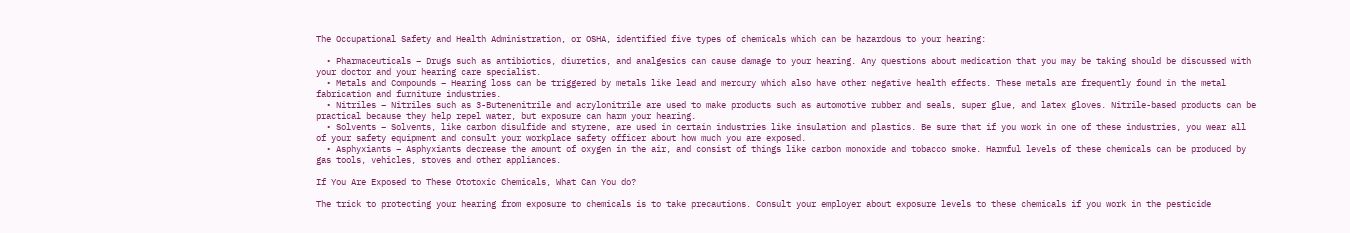The Occupational Safety and Health Administration, or OSHA, identified five types of chemicals which can be hazardous to your hearing:

  • Pharmaceuticals – Drugs such as antibiotics, diuretics, and analgesics can cause damage to your hearing. Any questions about medication that you may be taking should be discussed with your doctor and your hearing care specialist.
  • Metals and Compounds – Hearing loss can be triggered by metals like lead and mercury which also have other negative health effects. These metals are frequently found in the metal fabrication and furniture industries.
  • Nitriles – Nitriles such as 3-Butenenitrile and acrylonitrile are used to make products such as automotive rubber and seals, super glue, and latex gloves. Nitrile-based products can be practical because they help repel water, but exposure can harm your hearing.
  • Solvents – Solvents, like carbon disulfide and styrene, are used in certain industries like insulation and plastics. Be sure that if you work in one of these industries, you wear all of your safety equipment and consult your workplace safety officer about how much you are exposed.
  • Asphyxiants – Asphyxiants decrease the amount of oxygen in the air, and consist of things like carbon monoxide and tobacco smoke. Harmful levels of these chemicals can be produced by gas tools, vehicles, stoves and other appliances.

If You Are Exposed to These Ototoxic Chemicals, What Can You do?

The trick to protecting your hearing from exposure to chemicals is to take precautions. Consult your employer about exposure levels to these chemicals if you work in the pesticide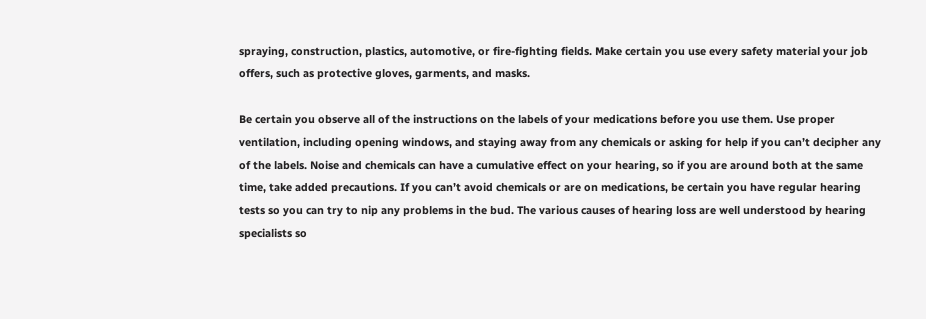spraying, construction, plastics, automotive, or fire-fighting fields. Make certain you use every safety material your job offers, such as protective gloves, garments, and masks.

Be certain you observe all of the instructions on the labels of your medications before you use them. Use proper ventilation, including opening windows, and staying away from any chemicals or asking for help if you can’t decipher any of the labels. Noise and chemicals can have a cumulative effect on your hearing, so if you are around both at the same time, take added precautions. If you can’t avoid chemicals or are on medications, be certain you have regular hearing tests so you can try to nip any problems in the bud. The various causes of hearing loss are well understood by hearing specialists so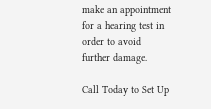make an appointment for a hearing test in order to avoid further damage.

Call Today to Set Up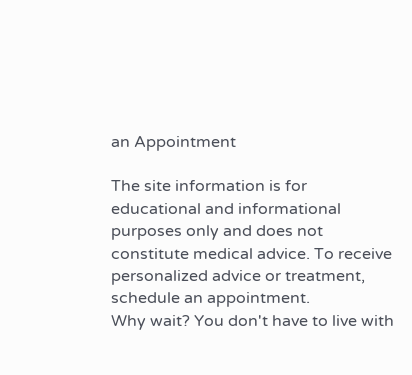an Appointment

The site information is for educational and informational purposes only and does not constitute medical advice. To receive personalized advice or treatment, schedule an appointment.
Why wait? You don't have to live with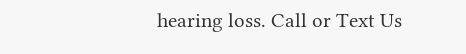hearing loss. Call or Text Us